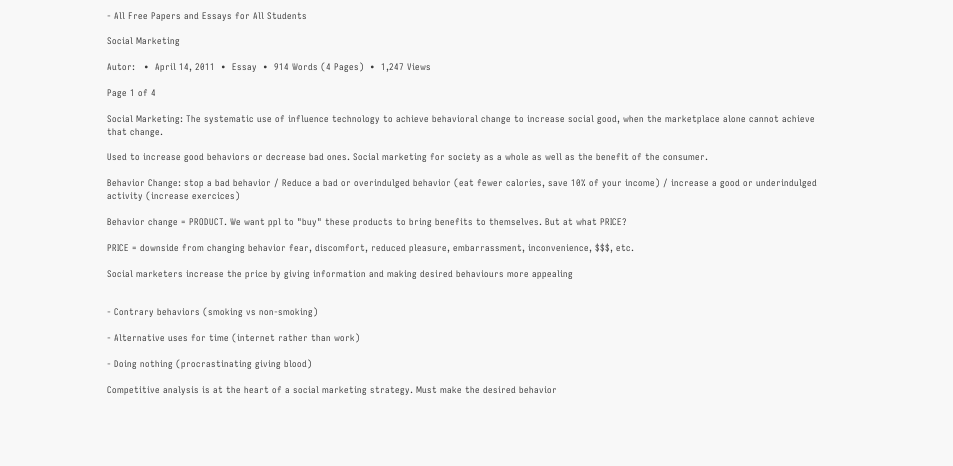- All Free Papers and Essays for All Students

Social Marketing

Autor:   •  April 14, 2011  •  Essay  •  914 Words (4 Pages)  •  1,247 Views

Page 1 of 4

Social Marketing: The systematic use of influence technology to achieve behavioral change to increase social good, when the marketplace alone cannot achieve that change.

Used to increase good behaviors or decrease bad ones. Social marketing for society as a whole as well as the benefit of the consumer.

Behavior Change: stop a bad behavior / Reduce a bad or overindulged behavior (eat fewer calories, save 10% of your income) / increase a good or underindulged activity (increase exercices)

Behavior change = PRODUCT. We want ppl to "buy" these products to bring benefits to themselves. But at what PRICE?

PRICE = downside from changing behavior fear, discomfort, reduced pleasure, embarrassment, inconvenience, $$$, etc.

Social marketers increase the price by giving information and making desired behaviours more appealing


- Contrary behaviors (smoking vs non-smoking)

- Alternative uses for time (internet rather than work)

- Doing nothing (procrastinating giving blood)

Competitive analysis is at the heart of a social marketing strategy. Must make the desired behavior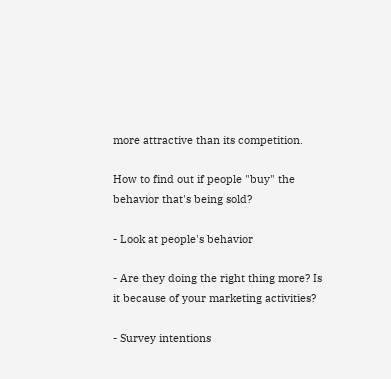more attractive than its competition.

How to find out if people "buy" the behavior that's being sold?

- Look at people's behavior

- Are they doing the right thing more? Is it because of your marketing activities?

- Survey intentions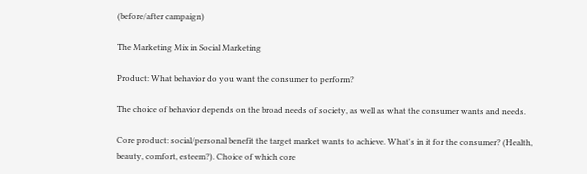(before/after campaign)

The Marketing Mix in Social Marketing

Product: What behavior do you want the consumer to perform?

The choice of behavior depends on the broad needs of society, as well as what the consumer wants and needs.

Core product: social/personal benefit the target market wants to achieve. What's in it for the consumer? (Health, beauty, comfort, esteem?). Choice of which core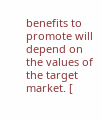benefits to promote will depend on the values of the target market. [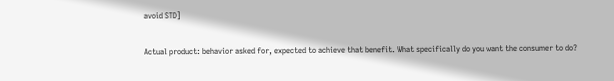avoid STD]

Actual product: behavior asked for, expected to achieve that benefit. What specifically do you want the consumer to do?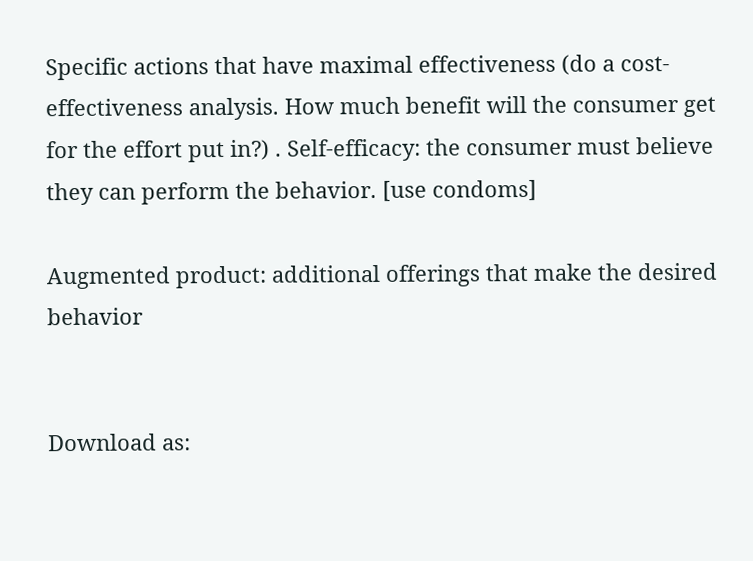Specific actions that have maximal effectiveness (do a cost-effectiveness analysis. How much benefit will the consumer get for the effort put in?) . Self-efficacy: the consumer must believe they can perform the behavior. [use condoms]

Augmented product: additional offerings that make the desired behavior


Download as: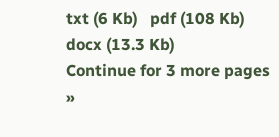txt (6 Kb)   pdf (108 Kb)   docx (13.3 Kb)
Continue for 3 more pages »